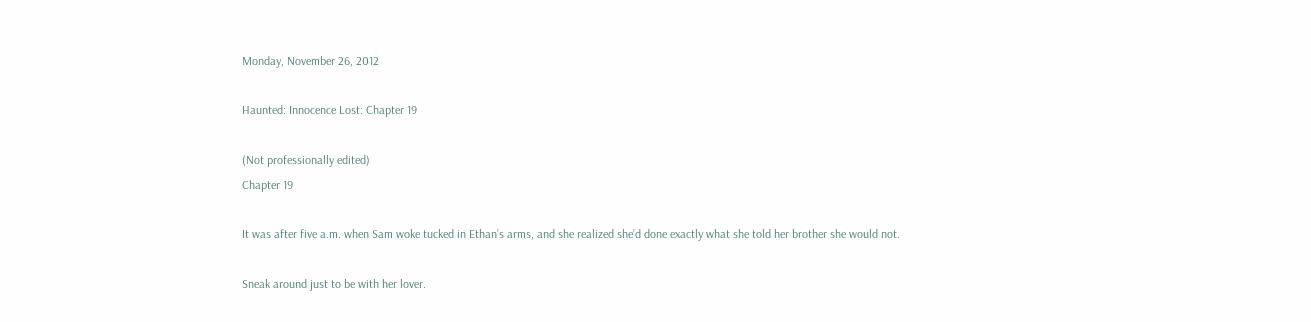Monday, November 26, 2012

Haunted: Innocence Lost: Chapter 19

(Not professionally edited)
Chapter 19

It was after five a.m. when Sam woke tucked in Ethan’s arms, and she realized she’d done exactly what she told her brother she would not.

Sneak around just to be with her lover.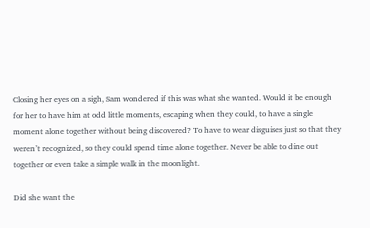Closing her eyes on a sigh, Sam wondered if this was what she wanted. Would it be enough for her to have him at odd little moments, escaping when they could, to have a single moment alone together without being discovered? To have to wear disguises just so that they weren’t recognized, so they could spend time alone together. Never be able to dine out together or even take a simple walk in the moonlight.

Did she want the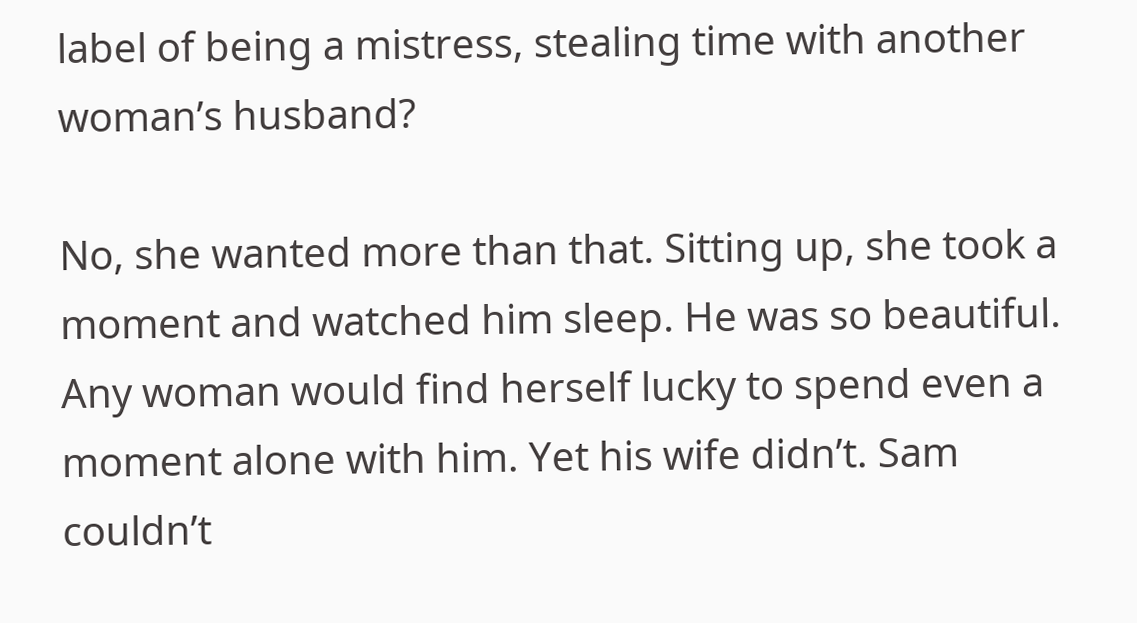label of being a mistress, stealing time with another woman’s husband?

No, she wanted more than that. Sitting up, she took a moment and watched him sleep. He was so beautiful. Any woman would find herself lucky to spend even a moment alone with him. Yet his wife didn’t. Sam couldn’t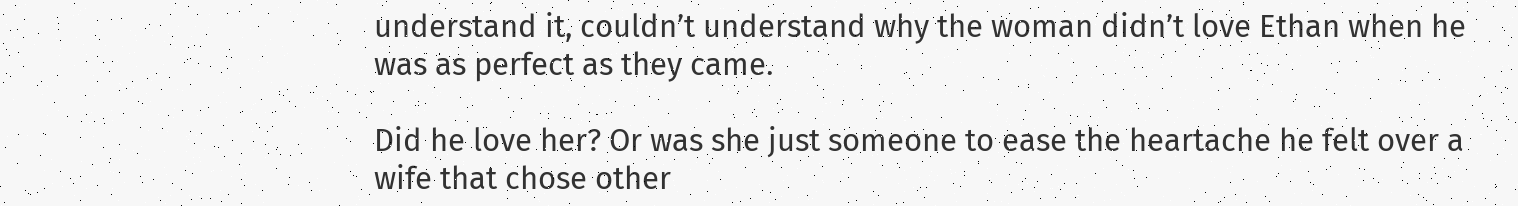understand it, couldn’t understand why the woman didn’t love Ethan when he was as perfect as they came.

Did he love her? Or was she just someone to ease the heartache he felt over a wife that chose other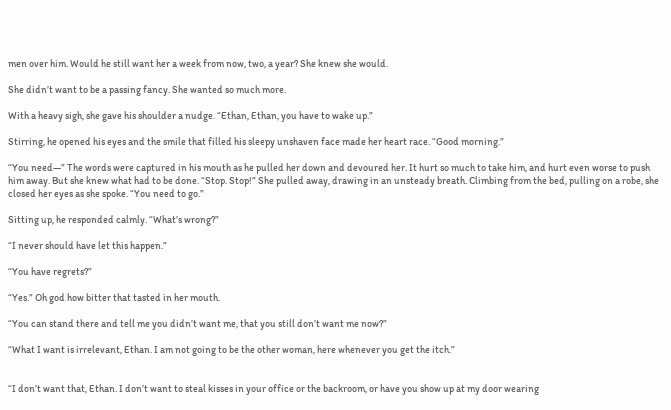men over him. Would he still want her a week from now, two, a year? She knew she would.

She didn’t want to be a passing fancy. She wanted so much more.

With a heavy sigh, she gave his shoulder a nudge. “Ethan, Ethan, you have to wake up.”

Stirring, he opened his eyes and the smile that filled his sleepy unshaven face made her heart race. “Good morning.”

“You need—” The words were captured in his mouth as he pulled her down and devoured her. It hurt so much to take him, and hurt even worse to push him away. But she knew what had to be done. “Stop. Stop!” She pulled away, drawing in an unsteady breath. Climbing from the bed, pulling on a robe, she closed her eyes as she spoke. “You need to go.”

Sitting up, he responded calmly. “What’s wrong?”

“I never should have let this happen.”

“You have regrets?”

“Yes.” Oh god how bitter that tasted in her mouth.

“You can stand there and tell me you didn’t want me, that you still don’t want me now?”

“What I want is irrelevant, Ethan. I am not going to be the other woman, here whenever you get the itch.”


“I don’t want that, Ethan. I don’t want to steal kisses in your office or the backroom, or have you show up at my door wearing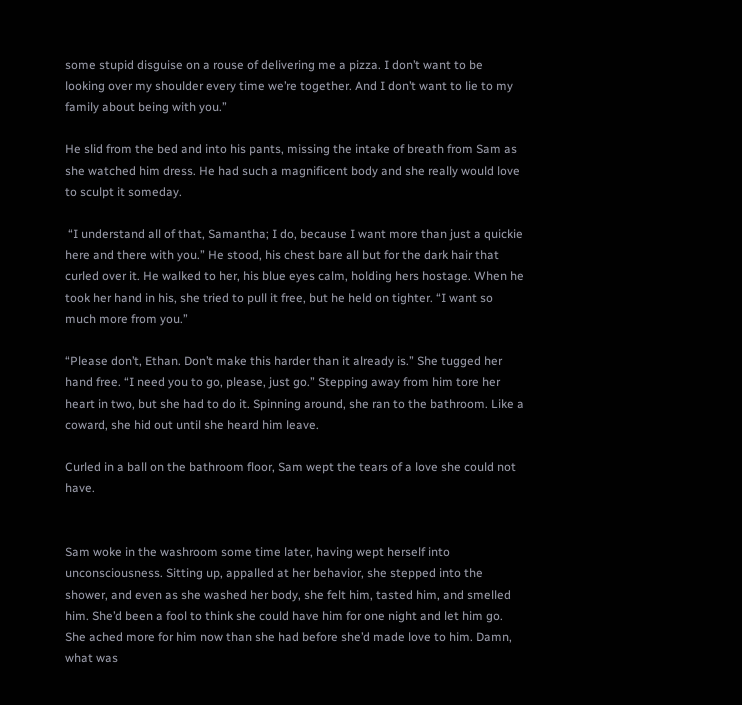some stupid disguise on a rouse of delivering me a pizza. I don’t want to be looking over my shoulder every time we’re together. And I don’t want to lie to my family about being with you.”

He slid from the bed and into his pants, missing the intake of breath from Sam as she watched him dress. He had such a magnificent body and she really would love to sculpt it someday.

 “I understand all of that, Samantha; I do, because I want more than just a quickie here and there with you.” He stood, his chest bare all but for the dark hair that curled over it. He walked to her, his blue eyes calm, holding hers hostage. When he took her hand in his, she tried to pull it free, but he held on tighter. “I want so much more from you.”

“Please don’t, Ethan. Don’t make this harder than it already is.” She tugged her hand free. “I need you to go, please, just go.” Stepping away from him tore her heart in two, but she had to do it. Spinning around, she ran to the bathroom. Like a coward, she hid out until she heard him leave.

Curled in a ball on the bathroom floor, Sam wept the tears of a love she could not have.


Sam woke in the washroom some time later, having wept herself into unconsciousness. Sitting up, appalled at her behavior, she stepped into the shower, and even as she washed her body, she felt him, tasted him, and smelled him. She’d been a fool to think she could have him for one night and let him go. She ached more for him now than she had before she’d made love to him. Damn, what was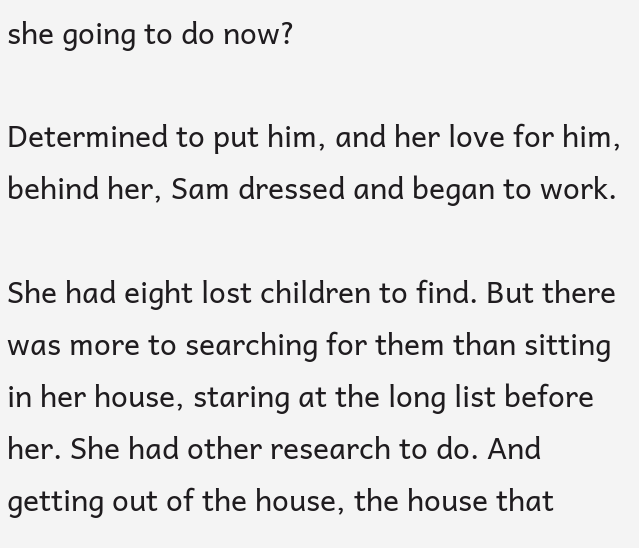she going to do now?

Determined to put him, and her love for him, behind her, Sam dressed and began to work.

She had eight lost children to find. But there was more to searching for them than sitting in her house, staring at the long list before her. She had other research to do. And getting out of the house, the house that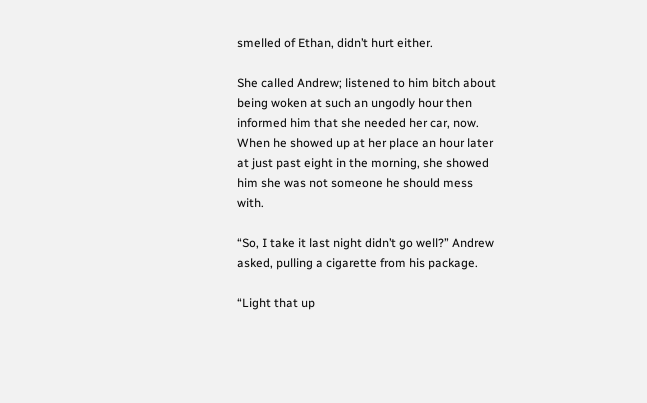smelled of Ethan, didn’t hurt either.

She called Andrew; listened to him bitch about being woken at such an ungodly hour then informed him that she needed her car, now. When he showed up at her place an hour later at just past eight in the morning, she showed him she was not someone he should mess with.

“So, I take it last night didn’t go well?” Andrew asked, pulling a cigarette from his package.

“Light that up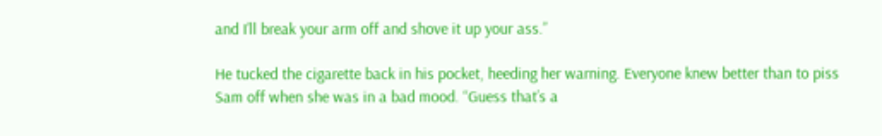and I’ll break your arm off and shove it up your ass.”

He tucked the cigarette back in his pocket, heeding her warning. Everyone knew better than to piss Sam off when she was in a bad mood. “Guess that’s a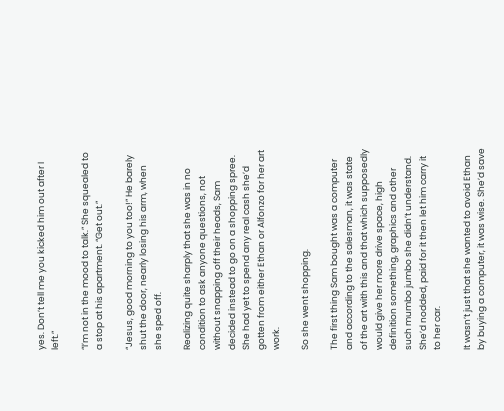yes. Don’t tell me you kicked him out after I left.”

“I’m not in the mood to talk.” She squealed to a stop at his apartment. “Get out.”

“Jesus, good morning to you too!” He barely shut the door, nearly losing his arm, when she sped off.

Realizing quite sharply that she was in no condition to ask anyone questions, not without snapping off their heads, Sam decided instead to go on a shopping spree. She had yet to spend any real cash she’d gotten from either Ethan or Alfonzo for her art work.

So she went shopping.

The first thing Sam bought was a computer and according to the salesman, it was state of the art with this and that which supposedly would give her more drive space, high definition something, graphics and other such mumbo jumbo she didn’t understand. She’d nodded, paid for it then let him carry it to her car.

It wasn’t just that she wanted to avoid Ethan by buying a computer, it was wise. She’d save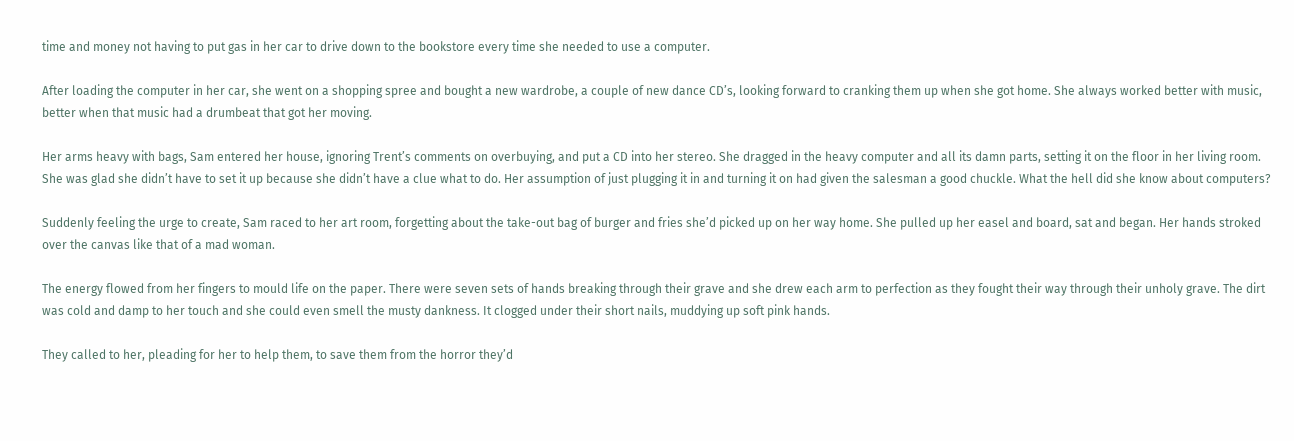time and money not having to put gas in her car to drive down to the bookstore every time she needed to use a computer.

After loading the computer in her car, she went on a shopping spree and bought a new wardrobe, a couple of new dance CD’s, looking forward to cranking them up when she got home. She always worked better with music, better when that music had a drumbeat that got her moving.

Her arms heavy with bags, Sam entered her house, ignoring Trent’s comments on overbuying, and put a CD into her stereo. She dragged in the heavy computer and all its damn parts, setting it on the floor in her living room. She was glad she didn’t have to set it up because she didn’t have a clue what to do. Her assumption of just plugging it in and turning it on had given the salesman a good chuckle. What the hell did she know about computers?

Suddenly feeling the urge to create, Sam raced to her art room, forgetting about the take-out bag of burger and fries she’d picked up on her way home. She pulled up her easel and board, sat and began. Her hands stroked over the canvas like that of a mad woman.

The energy flowed from her fingers to mould life on the paper. There were seven sets of hands breaking through their grave and she drew each arm to perfection as they fought their way through their unholy grave. The dirt was cold and damp to her touch and she could even smell the musty dankness. It clogged under their short nails, muddying up soft pink hands.

They called to her, pleading for her to help them, to save them from the horror they’d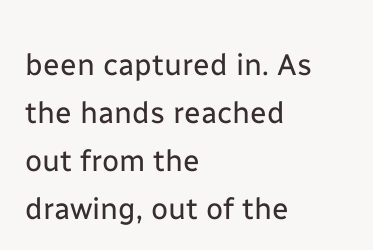been captured in. As the hands reached out from the drawing, out of the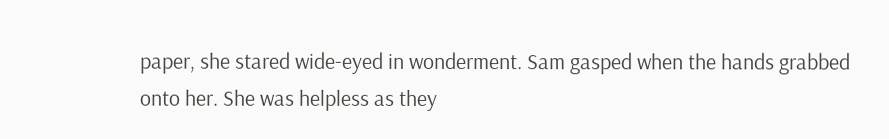paper, she stared wide-eyed in wonderment. Sam gasped when the hands grabbed onto her. She was helpless as they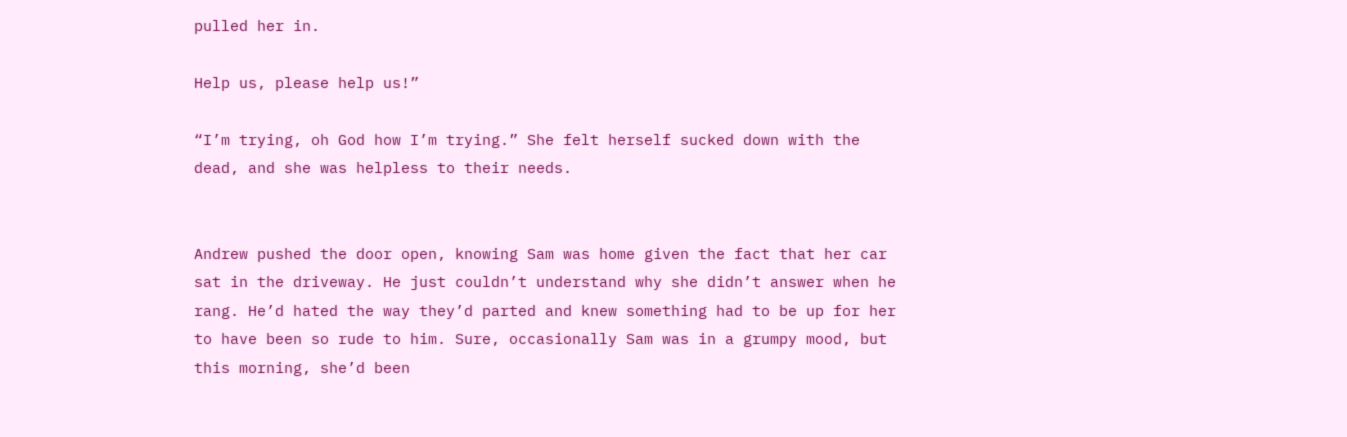pulled her in.

Help us, please help us!”

“I’m trying, oh God how I’m trying.” She felt herself sucked down with the dead, and she was helpless to their needs.


Andrew pushed the door open, knowing Sam was home given the fact that her car sat in the driveway. He just couldn’t understand why she didn’t answer when he rang. He’d hated the way they’d parted and knew something had to be up for her to have been so rude to him. Sure, occasionally Sam was in a grumpy mood, but this morning, she’d been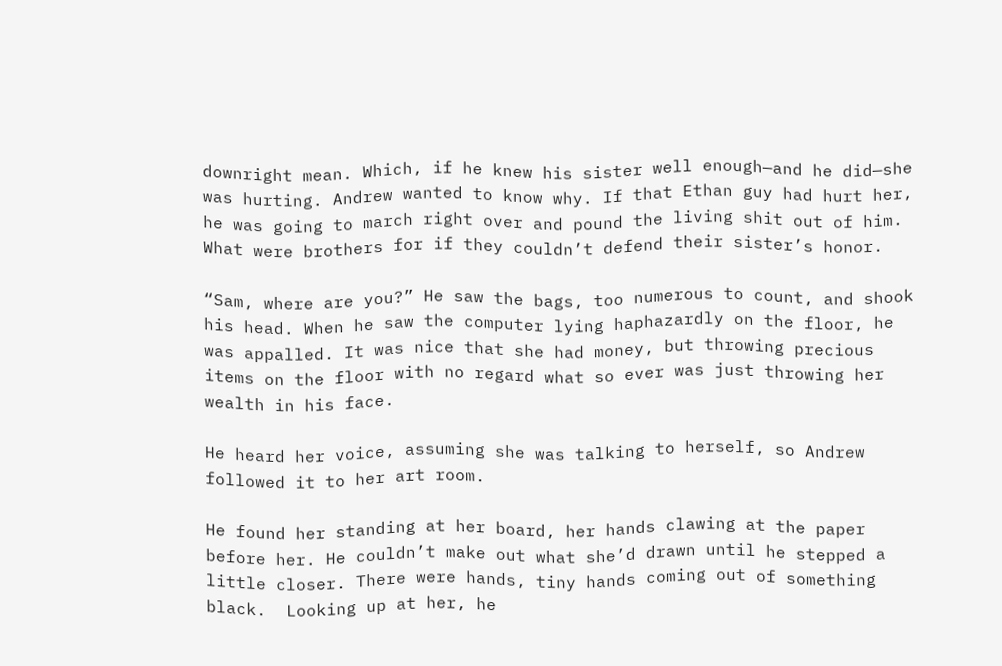downright mean. Which, if he knew his sister well enough—and he did—she was hurting. Andrew wanted to know why. If that Ethan guy had hurt her, he was going to march right over and pound the living shit out of him. What were brothers for if they couldn’t defend their sister’s honor.

“Sam, where are you?” He saw the bags, too numerous to count, and shook his head. When he saw the computer lying haphazardly on the floor, he was appalled. It was nice that she had money, but throwing precious items on the floor with no regard what so ever was just throwing her wealth in his face.

He heard her voice, assuming she was talking to herself, so Andrew followed it to her art room.

He found her standing at her board, her hands clawing at the paper before her. He couldn’t make out what she’d drawn until he stepped a little closer. There were hands, tiny hands coming out of something black.  Looking up at her, he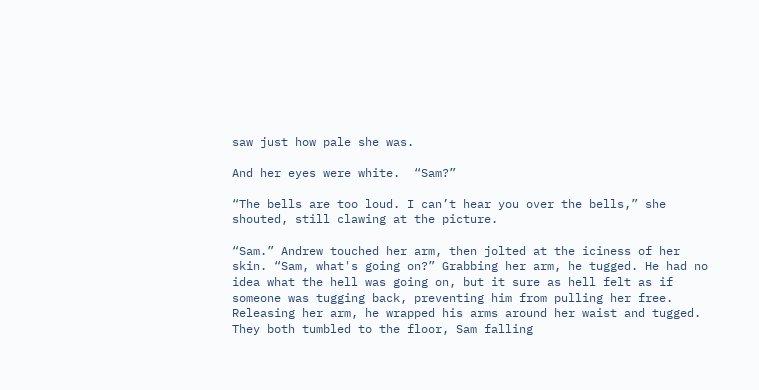saw just how pale she was.

And her eyes were white.  “Sam?”

“The bells are too loud. I can’t hear you over the bells,” she shouted, still clawing at the picture.

“Sam.” Andrew touched her arm, then jolted at the iciness of her skin. “Sam, what's going on?” Grabbing her arm, he tugged. He had no idea what the hell was going on, but it sure as hell felt as if someone was tugging back, preventing him from pulling her free. Releasing her arm, he wrapped his arms around her waist and tugged. They both tumbled to the floor, Sam falling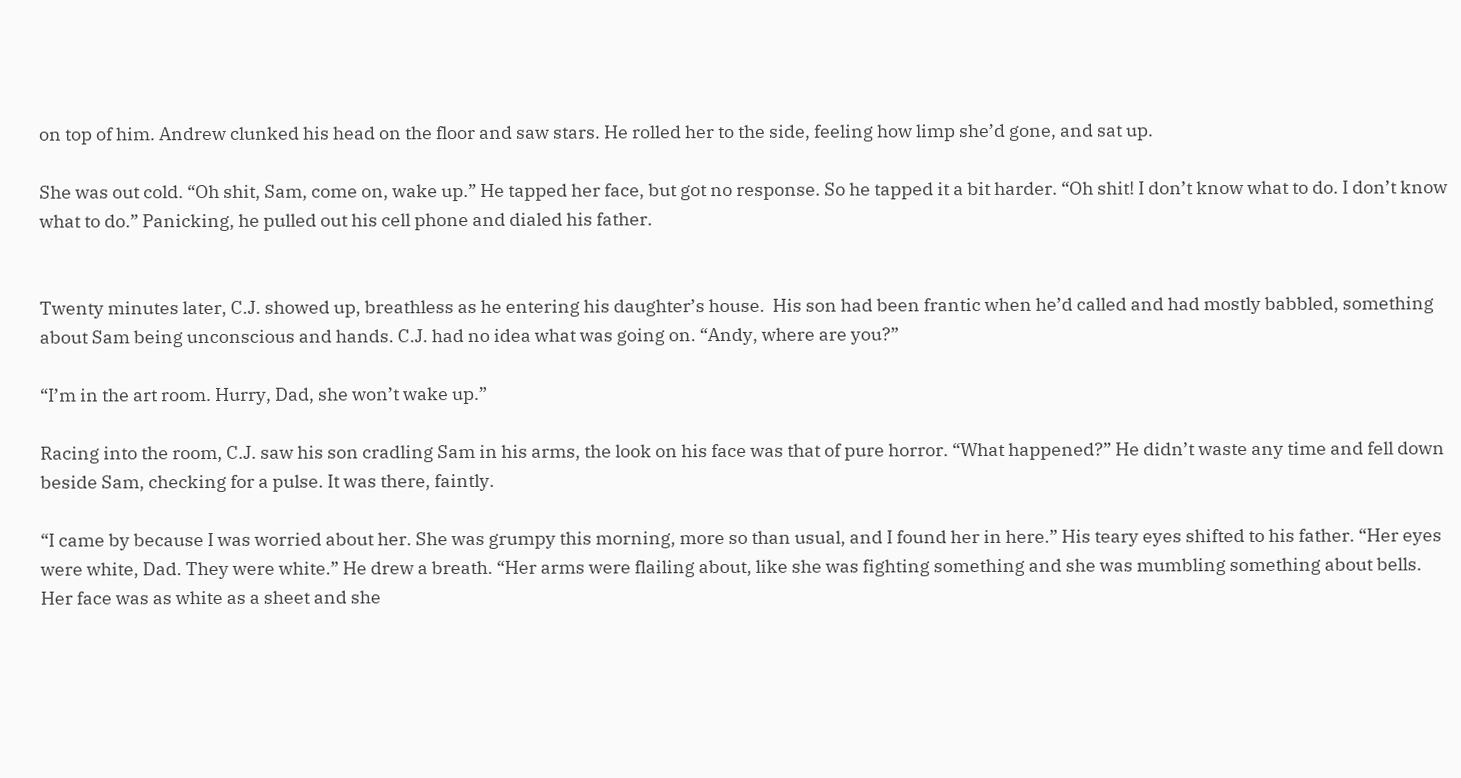on top of him. Andrew clunked his head on the floor and saw stars. He rolled her to the side, feeling how limp she’d gone, and sat up.

She was out cold. “Oh shit, Sam, come on, wake up.” He tapped her face, but got no response. So he tapped it a bit harder. “Oh shit! I don’t know what to do. I don’t know what to do.” Panicking, he pulled out his cell phone and dialed his father.


Twenty minutes later, C.J. showed up, breathless as he entering his daughter’s house.  His son had been frantic when he’d called and had mostly babbled, something about Sam being unconscious and hands. C.J. had no idea what was going on. “Andy, where are you?”

“I’m in the art room. Hurry, Dad, she won’t wake up.”

Racing into the room, C.J. saw his son cradling Sam in his arms, the look on his face was that of pure horror. “What happened?” He didn’t waste any time and fell down beside Sam, checking for a pulse. It was there, faintly.

“I came by because I was worried about her. She was grumpy this morning, more so than usual, and I found her in here.” His teary eyes shifted to his father. “Her eyes were white, Dad. They were white.” He drew a breath. “Her arms were flailing about, like she was fighting something and she was mumbling something about bells. Her face was as white as a sheet and she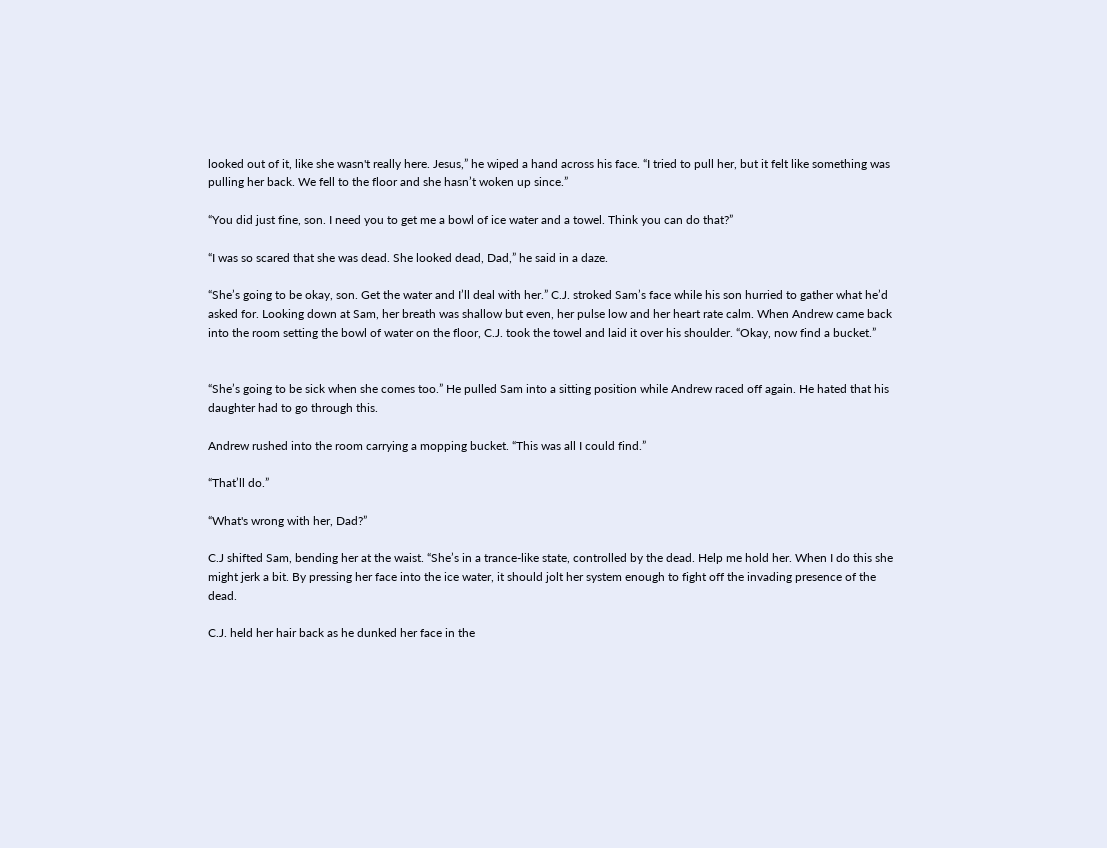looked out of it, like she wasn't really here. Jesus,” he wiped a hand across his face. “I tried to pull her, but it felt like something was pulling her back. We fell to the floor and she hasn’t woken up since.”

“You did just fine, son. I need you to get me a bowl of ice water and a towel. Think you can do that?”

“I was so scared that she was dead. She looked dead, Dad,” he said in a daze.

“She’s going to be okay, son. Get the water and I’ll deal with her.” C.J. stroked Sam’s face while his son hurried to gather what he’d asked for. Looking down at Sam, her breath was shallow but even, her pulse low and her heart rate calm. When Andrew came back into the room setting the bowl of water on the floor, C.J. took the towel and laid it over his shoulder. “Okay, now find a bucket.”


“She’s going to be sick when she comes too.” He pulled Sam into a sitting position while Andrew raced off again. He hated that his daughter had to go through this.

Andrew rushed into the room carrying a mopping bucket. “This was all I could find.”

“That’ll do.”

“What's wrong with her, Dad?”

C.J shifted Sam, bending her at the waist. “She’s in a trance-like state, controlled by the dead. Help me hold her. When I do this she might jerk a bit. By pressing her face into the ice water, it should jolt her system enough to fight off the invading presence of the dead.

C.J. held her hair back as he dunked her face in the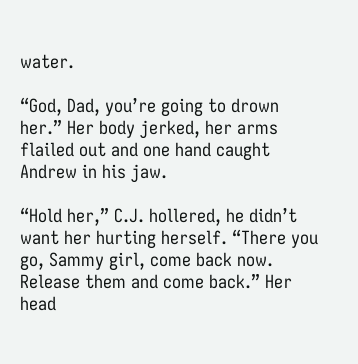water.

“God, Dad, you’re going to drown her.” Her body jerked, her arms flailed out and one hand caught Andrew in his jaw.

“Hold her,” C.J. hollered, he didn’t want her hurting herself. “There you go, Sammy girl, come back now. Release them and come back.” Her head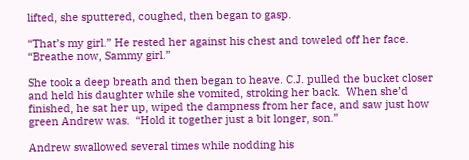lifted, she sputtered, coughed, then began to gasp.

“That’s my girl.” He rested her against his chest and toweled off her face. “Breathe now, Sammy girl.”

She took a deep breath and then began to heave. C.J. pulled the bucket closer and held his daughter while she vomited, stroking her back.  When she’d finished, he sat her up, wiped the dampness from her face, and saw just how green Andrew was.  “Hold it together just a bit longer, son.”

Andrew swallowed several times while nodding his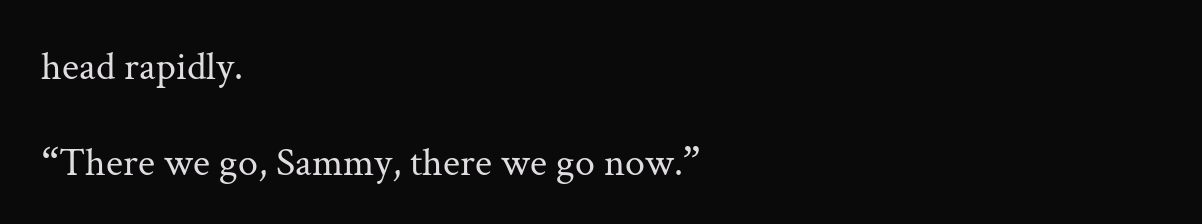head rapidly.

“There we go, Sammy, there we go now.”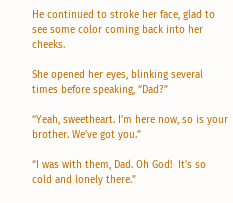He continued to stroke her face, glad to see some color coming back into her cheeks.

She opened her eyes, blinking several times before speaking, “Dad?”

“Yeah, sweetheart. I’m here now, so is your brother. We’ve got you.”

“I was with them, Dad. Oh God!  It’s so cold and lonely there.”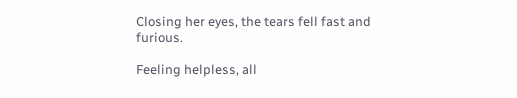Closing her eyes, the tears fell fast and furious.

Feeling helpless, all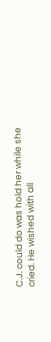C.J. could do was hold her while she cried. He wished with all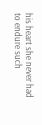his heart she never had to endure such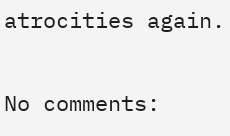atrocities again.

No comments: